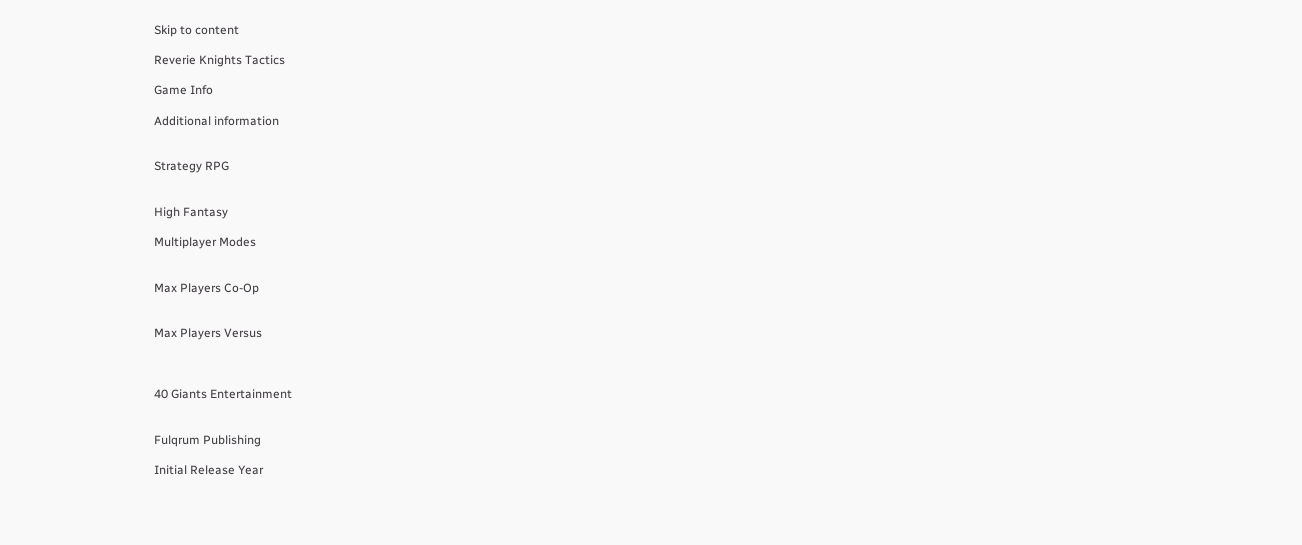Skip to content

Reverie Knights Tactics

Game Info

Additional information


Strategy RPG


High Fantasy

Multiplayer Modes


Max Players Co-Op


Max Players Versus



40 Giants Entertainment


Fulqrum Publishing

Initial Release Year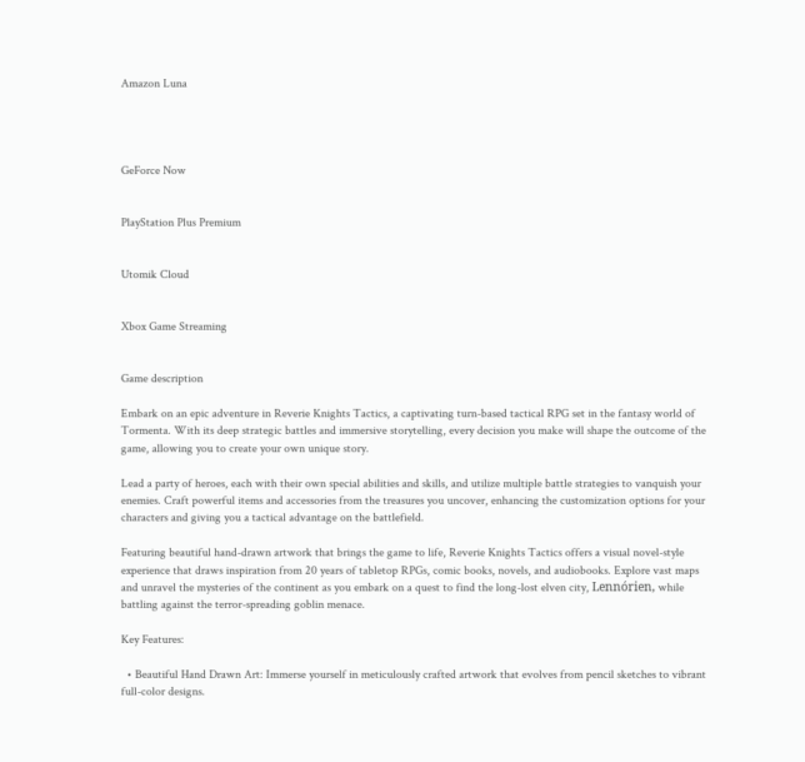Amazon Luna




GeForce Now


PlayStation Plus Premium


Utomik Cloud


Xbox Game Streaming


Game description

Embark on an epic adventure in Reverie Knights Tactics, a captivating turn-based tactical RPG set in the fantasy world of Tormenta. With its deep strategic battles and immersive storytelling, every decision you make will shape the outcome of the game, allowing you to create your own unique story.

Lead a party of heroes, each with their own special abilities and skills, and utilize multiple battle strategies to vanquish your enemies. Craft powerful items and accessories from the treasures you uncover, enhancing the customization options for your characters and giving you a tactical advantage on the battlefield.

Featuring beautiful hand-drawn artwork that brings the game to life, Reverie Knights Tactics offers a visual novel-style experience that draws inspiration from 20 years of tabletop RPGs, comic books, novels, and audiobooks. Explore vast maps and unravel the mysteries of the continent as you embark on a quest to find the long-lost elven city, Lennórien, while battling against the terror-spreading goblin menace.

Key Features:

  • Beautiful Hand Drawn Art: Immerse yourself in meticulously crafted artwork that evolves from pencil sketches to vibrant full-color designs.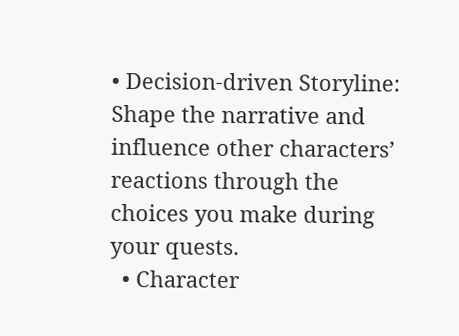• Decision-driven Storyline: Shape the narrative and influence other characters’ reactions through the choices you make during your quests.
  • Character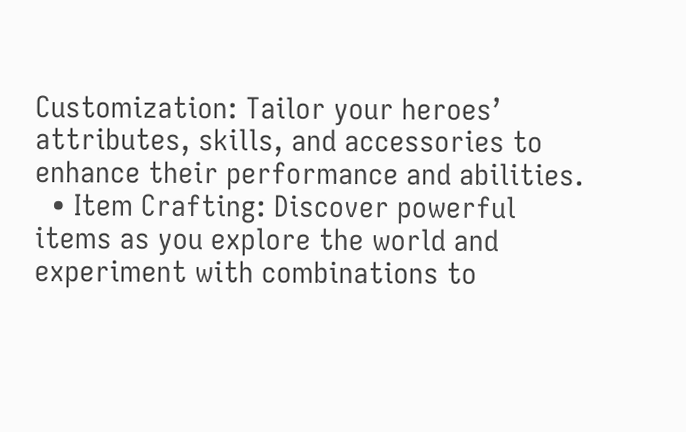Customization: Tailor your heroes’ attributes, skills, and accessories to enhance their performance and abilities.
  • Item Crafting: Discover powerful items as you explore the world and experiment with combinations to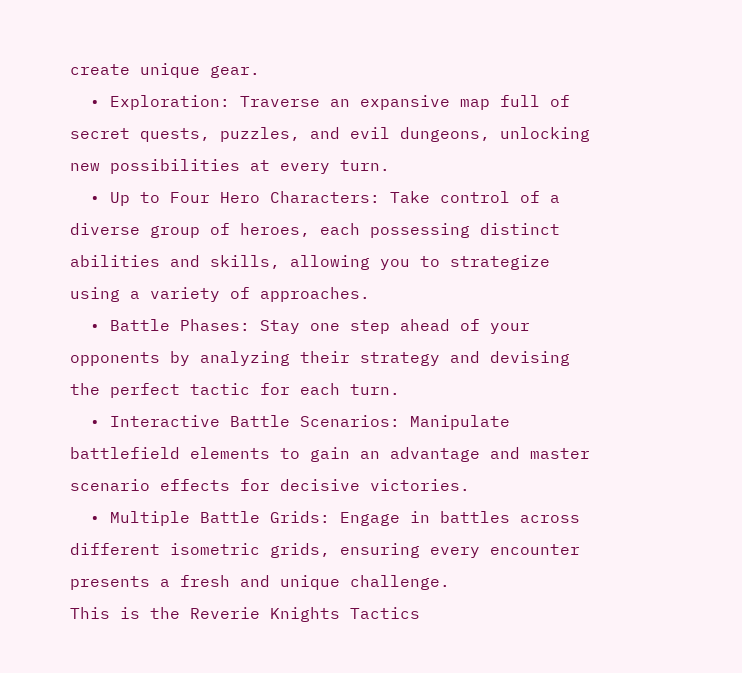create unique gear.
  • Exploration: Traverse an expansive map full of secret quests, puzzles, and evil dungeons, unlocking new possibilities at every turn.
  • Up to Four Hero Characters: Take control of a diverse group of heroes, each possessing distinct abilities and skills, allowing you to strategize using a variety of approaches.
  • Battle Phases: Stay one step ahead of your opponents by analyzing their strategy and devising the perfect tactic for each turn.
  • Interactive Battle Scenarios: Manipulate battlefield elements to gain an advantage and master scenario effects for decisive victories.
  • Multiple Battle Grids: Engage in battles across different isometric grids, ensuring every encounter presents a fresh and unique challenge.
This is the Reverie Knights Tactics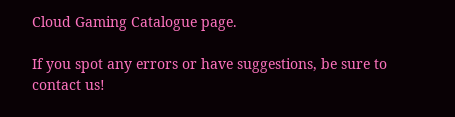Cloud Gaming Catalogue page.

If you spot any errors or have suggestions, be sure to contact us!